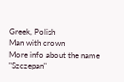Greek, Polish
Man with crown
More info about the name "Szczepan"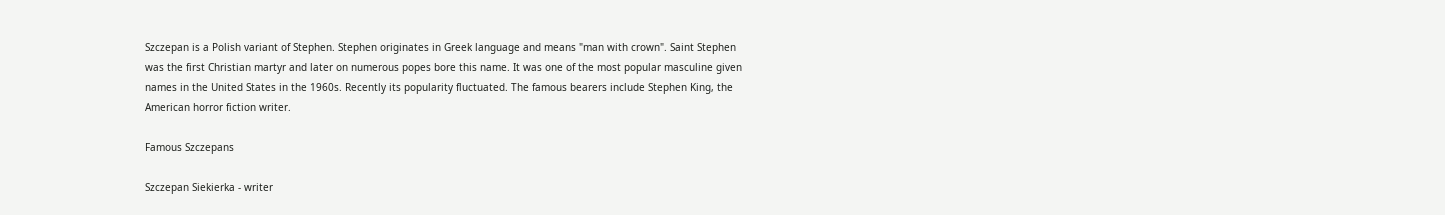Szczepan is a Polish variant of Stephen. Stephen originates in Greek language and means "man with crown". Saint Stephen was the first Christian martyr and later on numerous popes bore this name. It was one of the most popular masculine given names in the United States in the 1960s. Recently its popularity fluctuated. The famous bearers include Stephen King, the American horror fiction writer.

Famous Szczepans

Szczepan Siekierka - writer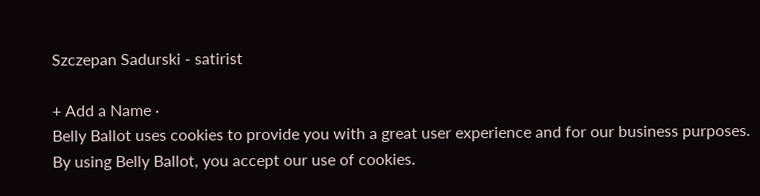Szczepan Sadurski - satirist

+ Add a Name ·
Belly Ballot uses cookies to provide you with a great user experience and for our business purposes. By using Belly Ballot, you accept our use of cookies.